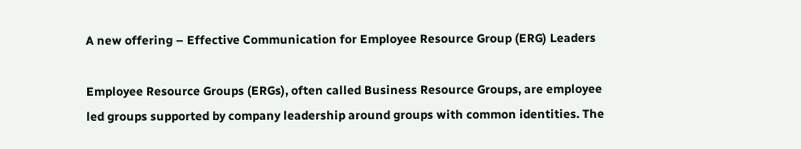A new offering – Effective Communication for Employee Resource Group (ERG) Leaders

Employee Resource Groups (ERGs), often called Business Resource Groups, are employee led groups supported by company leadership around groups with common identities. The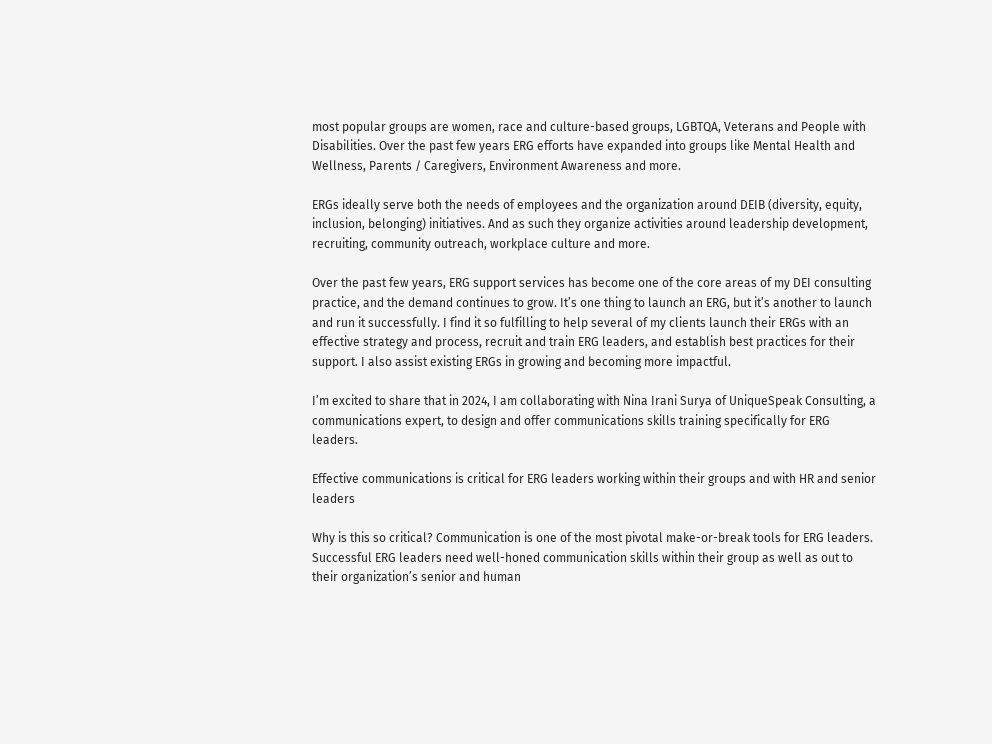most popular groups are women, race and culture-based groups, LGBTQA, Veterans and People with Disabilities. Over the past few years ERG efforts have expanded into groups like Mental Health and Wellness, Parents / Caregivers, Environment Awareness and more.

ERGs ideally serve both the needs of employees and the organization around DEIB (diversity, equity, inclusion, belonging) initiatives. And as such they organize activities around leadership development, recruiting, community outreach, workplace culture and more.

Over the past few years, ERG support services has become one of the core areas of my DEI consulting practice, and the demand continues to grow. It’s one thing to launch an ERG, but it’s another to launch and run it successfully. I find it so fulfilling to help several of my clients launch their ERGs with an effective strategy and process, recruit and train ERG leaders, and establish best practices for their support. I also assist existing ERGs in growing and becoming more impactful.

I’m excited to share that in 2024, I am collaborating with Nina Irani Surya of UniqueSpeak Consulting, a communications expert, to design and offer communications skills training specifically for ERG leaders.

Effective communications is critical for ERG leaders working within their groups and with HR and senior leaders

Why is this so critical? Communication is one of the most pivotal make-or-break tools for ERG leaders. Successful ERG leaders need well-honed communication skills within their group as well as out to their organization’s senior and human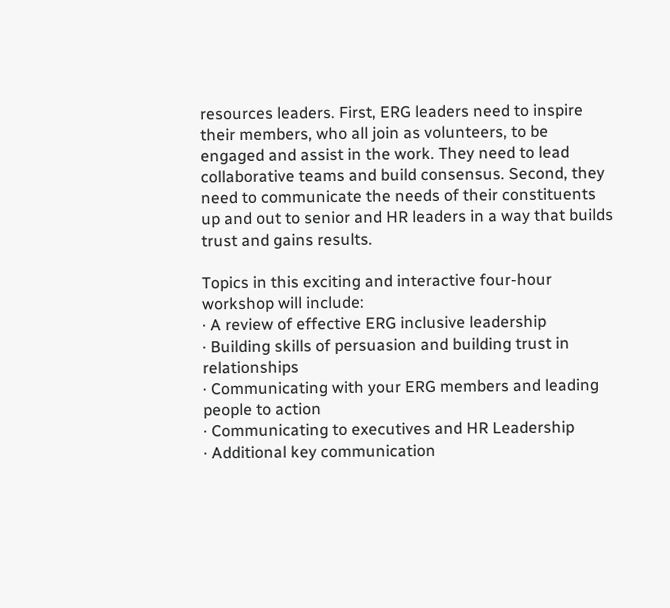resources leaders. First, ERG leaders need to inspire their members, who all join as volunteers, to be engaged and assist in the work. They need to lead collaborative teams and build consensus. Second, they need to communicate the needs of their constituents up and out to senior and HR leaders in a way that builds trust and gains results.

Topics in this exciting and interactive four-hour workshop will include:
· A review of effective ERG inclusive leadership
· Building skills of persuasion and building trust in relationships
· Communicating with your ERG members and leading people to action
· Communicating to executives and HR Leadership
· Additional key communication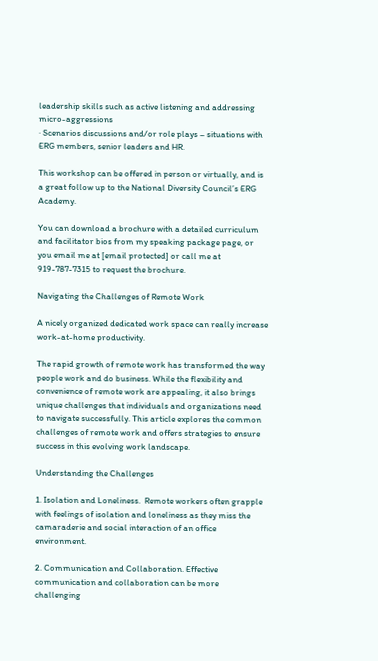leadership skills such as active listening and addressing micro-aggressions
· Scenarios discussions and/or role plays – situations with ERG members, senior leaders and HR.

This workshop can be offered in person or virtually, and is a great follow up to the National Diversity Council’s ERG Academy.

You can download a brochure with a detailed curriculum and facilitator bios from my speaking package page, or you email me at [email protected] or call me at 919-787-7315 to request the brochure.

Navigating the Challenges of Remote Work

A nicely organized dedicated work space can really increase work-at-home productivity.

The rapid growth of remote work has transformed the way people work and do business. While the flexibility and convenience of remote work are appealing, it also brings unique challenges that individuals and organizations need to navigate successfully. This article explores the common challenges of remote work and offers strategies to ensure success in this evolving work landscape.

Understanding the Challenges

1. Isolation and Loneliness.  Remote workers often grapple with feelings of isolation and loneliness as they miss the camaraderie and social interaction of an office environment.

2. Communication and Collaboration. Effective communication and collaboration can be more challenging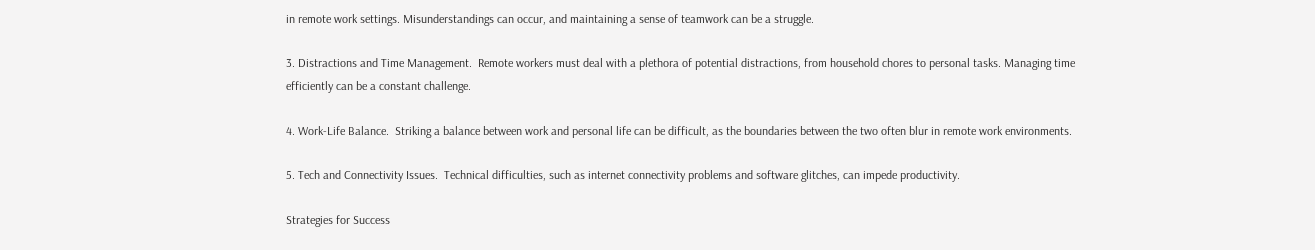in remote work settings. Misunderstandings can occur, and maintaining a sense of teamwork can be a struggle.

3. Distractions and Time Management.  Remote workers must deal with a plethora of potential distractions, from household chores to personal tasks. Managing time efficiently can be a constant challenge.

4. Work-Life Balance.  Striking a balance between work and personal life can be difficult, as the boundaries between the two often blur in remote work environments.

5. Tech and Connectivity Issues.  Technical difficulties, such as internet connectivity problems and software glitches, can impede productivity.

Strategies for Success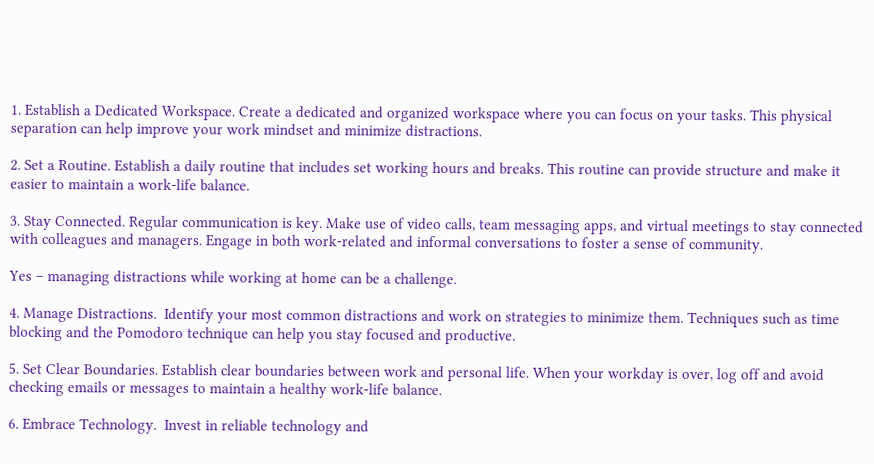1. Establish a Dedicated Workspace. Create a dedicated and organized workspace where you can focus on your tasks. This physical separation can help improve your work mindset and minimize distractions.

2. Set a Routine. Establish a daily routine that includes set working hours and breaks. This routine can provide structure and make it easier to maintain a work-life balance.

3. Stay Connected. Regular communication is key. Make use of video calls, team messaging apps, and virtual meetings to stay connected with colleagues and managers. Engage in both work-related and informal conversations to foster a sense of community.

Yes – managing distractions while working at home can be a challenge.

4. Manage Distractions.  Identify your most common distractions and work on strategies to minimize them. Techniques such as time blocking and the Pomodoro technique can help you stay focused and productive.

5. Set Clear Boundaries. Establish clear boundaries between work and personal life. When your workday is over, log off and avoid checking emails or messages to maintain a healthy work-life balance.

6. Embrace Technology.  Invest in reliable technology and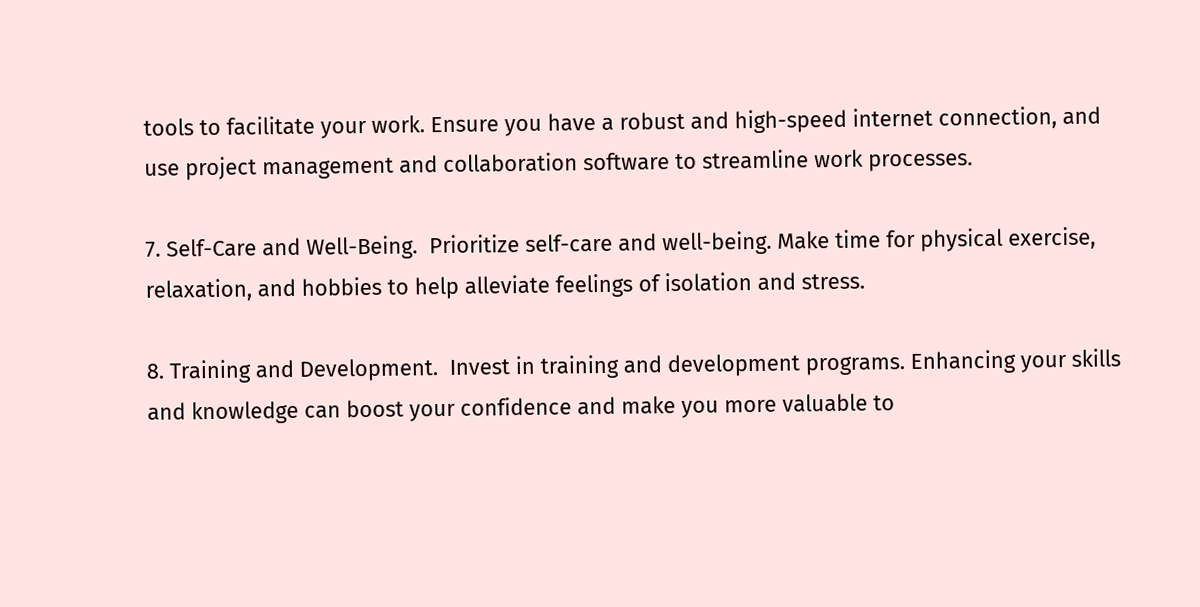tools to facilitate your work. Ensure you have a robust and high-speed internet connection, and use project management and collaboration software to streamline work processes.

7. Self-Care and Well-Being.  Prioritize self-care and well-being. Make time for physical exercise, relaxation, and hobbies to help alleviate feelings of isolation and stress.

8. Training and Development.  Invest in training and development programs. Enhancing your skills and knowledge can boost your confidence and make you more valuable to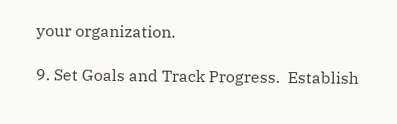your organization.

9. Set Goals and Track Progress.  Establish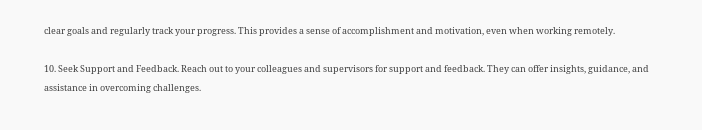clear goals and regularly track your progress. This provides a sense of accomplishment and motivation, even when working remotely.

10. Seek Support and Feedback. Reach out to your colleagues and supervisors for support and feedback. They can offer insights, guidance, and assistance in overcoming challenges.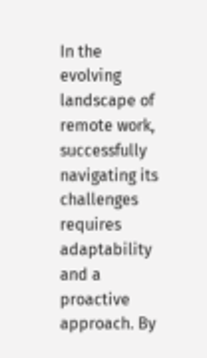In the evolving landscape of remote work, successfully navigating its challenges requires adaptability and a proactive approach. By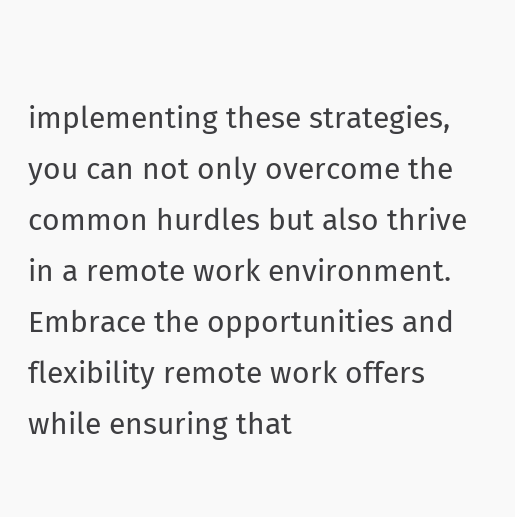implementing these strategies, you can not only overcome the common hurdles but also thrive in a remote work environment. Embrace the opportunities and flexibility remote work offers while ensuring that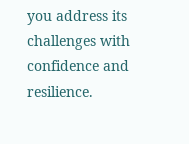you address its challenges with confidence and resilience.